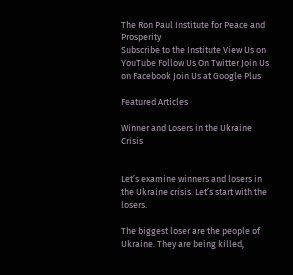The Ron Paul Institute for Peace and Prosperity
Subscribe to the Institute View Us on YouTube Follow Us On Twitter Join Us on Facebook Join Us at Google Plus

Featured Articles

Winner and Losers in the Ukraine Crisis


Let’s examine winners and losers in the Ukraine crisis. Let’s start with the losers.

The biggest loser are the people of Ukraine. They are being killed,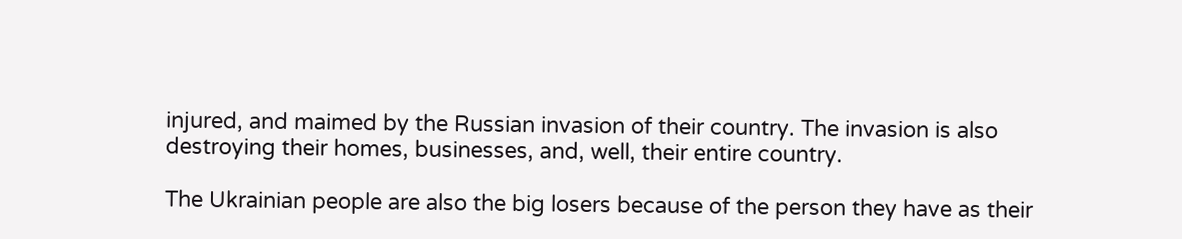injured, and maimed by the Russian invasion of their country. The invasion is also destroying their homes, businesses, and, well, their entire country.

The Ukrainian people are also the big losers because of the person they have as their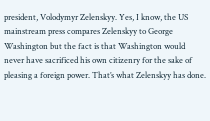president, Volodymyr Zelenskyy. Yes, I know, the US mainstream press compares Zelenskyy to George Washington but the fact is that Washington would never have sacrificed his own citizenry for the sake of pleasing a foreign power. That’s what Zelenskyy has done.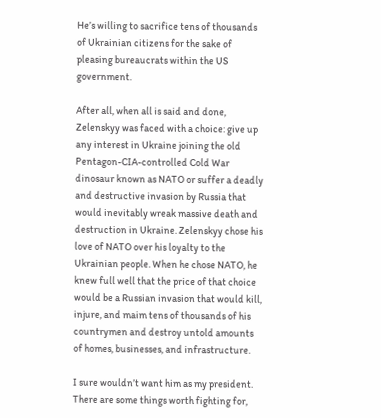He’s willing to sacrifice tens of thousands of Ukrainian citizens for the sake of pleasing bureaucrats within the US government.

After all, when all is said and done, Zelenskyy was faced with a choice: give up any interest in Ukraine joining the old Pentagon-CIA-controlled Cold War dinosaur known as NATO or suffer a deadly and destructive invasion by Russia that would inevitably wreak massive death and destruction in Ukraine. Zelenskyy chose his love of NATO over his loyalty to the Ukrainian people. When he chose NATO, he knew full well that the price of that choice would be a Russian invasion that would kill, injure, and maim tens of thousands of his countrymen and destroy untold amounts of homes, businesses, and infrastructure.

I sure wouldn’t want him as my president. There are some things worth fighting for,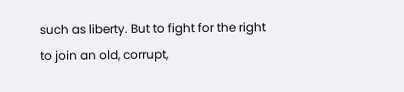such as liberty. But to fight for the right to join an old, corrupt,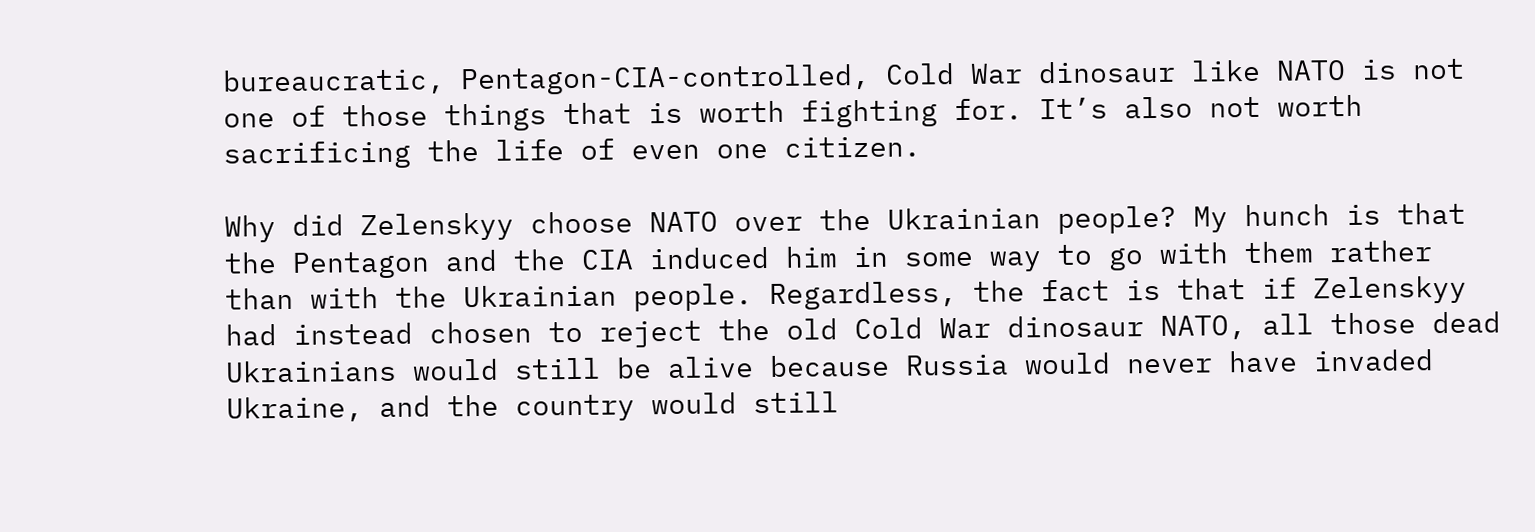bureaucratic, Pentagon-CIA-controlled, Cold War dinosaur like NATO is not one of those things that is worth fighting for. It’s also not worth sacrificing the life of even one citizen.

Why did Zelenskyy choose NATO over the Ukrainian people? My hunch is that the Pentagon and the CIA induced him in some way to go with them rather than with the Ukrainian people. Regardless, the fact is that if Zelenskyy had instead chosen to reject the old Cold War dinosaur NATO, all those dead Ukrainians would still be alive because Russia would never have invaded Ukraine, and the country would still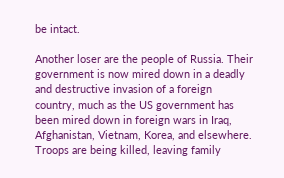be intact.

Another loser are the people of Russia. Their government is now mired down in a deadly and destructive invasion of a foreign country, much as the US government has been mired down in foreign wars in Iraq, Afghanistan, Vietnam, Korea, and elsewhere. Troops are being killed, leaving family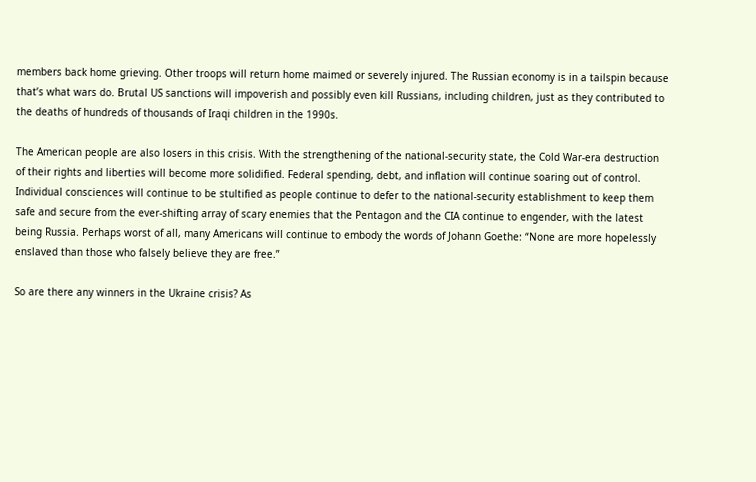members back home grieving. Other troops will return home maimed or severely injured. The Russian economy is in a tailspin because that’s what wars do. Brutal US sanctions will impoverish and possibly even kill Russians, including children, just as they contributed to the deaths of hundreds of thousands of Iraqi children in the 1990s.

The American people are also losers in this crisis. With the strengthening of the national-security state, the Cold War-era destruction of their rights and liberties will become more solidified. Federal spending, debt, and inflation will continue soaring out of control. Individual consciences will continue to be stultified as people continue to defer to the national-security establishment to keep them safe and secure from the ever-shifting array of scary enemies that the Pentagon and the CIA continue to engender, with the latest being Russia. Perhaps worst of all, many Americans will continue to embody the words of Johann Goethe: “None are more hopelessly enslaved than those who falsely believe they are free.”

So are there any winners in the Ukraine crisis? As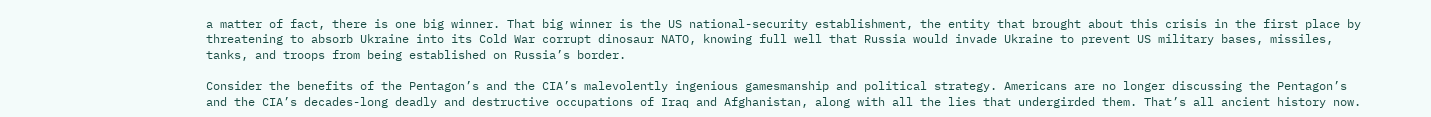a matter of fact, there is one big winner. That big winner is the US national-security establishment, the entity that brought about this crisis in the first place by threatening to absorb Ukraine into its Cold War corrupt dinosaur NATO, knowing full well that Russia would invade Ukraine to prevent US military bases, missiles, tanks, and troops from being established on Russia’s border.

Consider the benefits of the Pentagon’s and the CIA’s malevolently ingenious gamesmanship and political strategy. Americans are no longer discussing the Pentagon’s and the CIA’s decades-long deadly and destructive occupations of Iraq and Afghanistan, along with all the lies that undergirded them. That’s all ancient history now.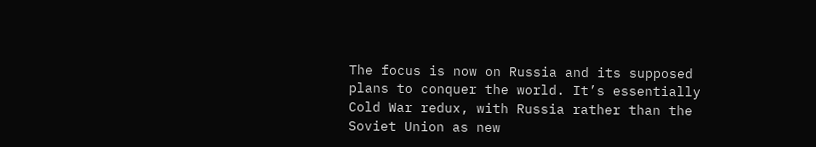The focus is now on Russia and its supposed plans to conquer the world. It’s essentially Cold War redux, with Russia rather than the Soviet Union as new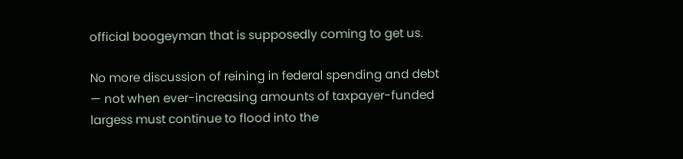official boogeyman that is supposedly coming to get us.

No more discussion of reining in federal spending and debt — not when ever-increasing amounts of taxpayer-funded largess must continue to flood into the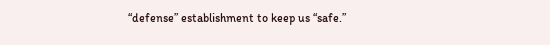“defense” establishment to keep us “safe.”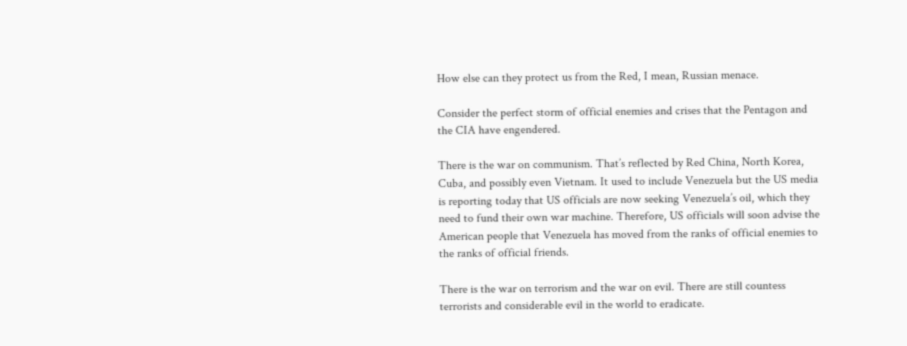How else can they protect us from the Red, I mean, Russian menace.

Consider the perfect storm of official enemies and crises that the Pentagon and the CIA have engendered.

There is the war on communism. That’s reflected by Red China, North Korea, Cuba, and possibly even Vietnam. It used to include Venezuela but the US media is reporting today that US officials are now seeking Venezuela’s oil, which they need to fund their own war machine. Therefore, US officials will soon advise the American people that Venezuela has moved from the ranks of official enemies to the ranks of official friends.

There is the war on terrorism and the war on evil. There are still countess terrorists and considerable evil in the world to eradicate.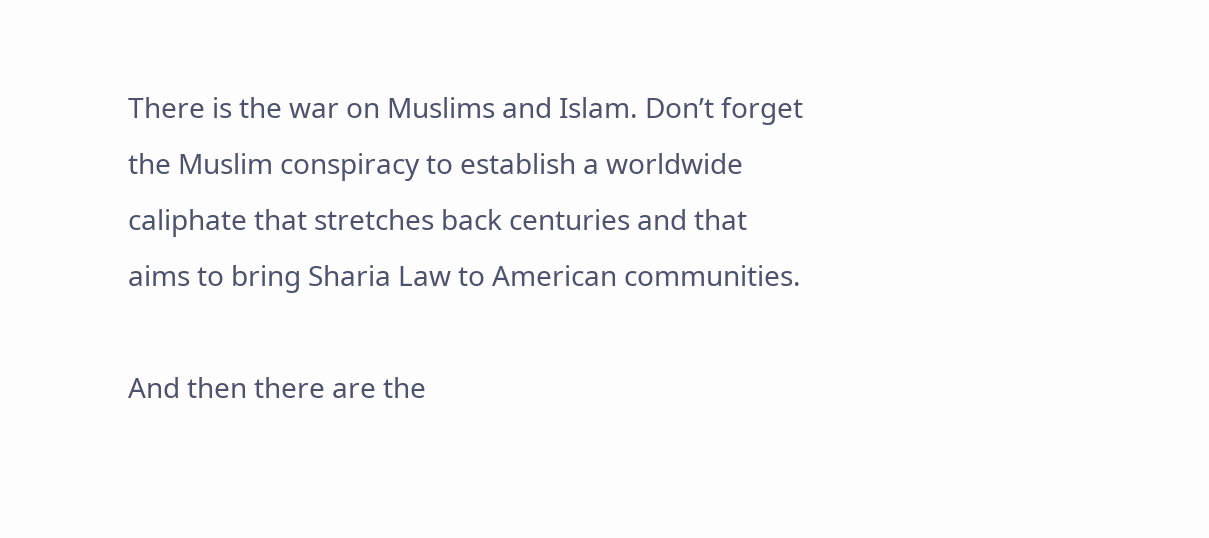There is the war on Muslims and Islam. Don’t forget the Muslim conspiracy to establish a worldwide caliphate that stretches back centuries and that aims to bring Sharia Law to American communities.

And then there are the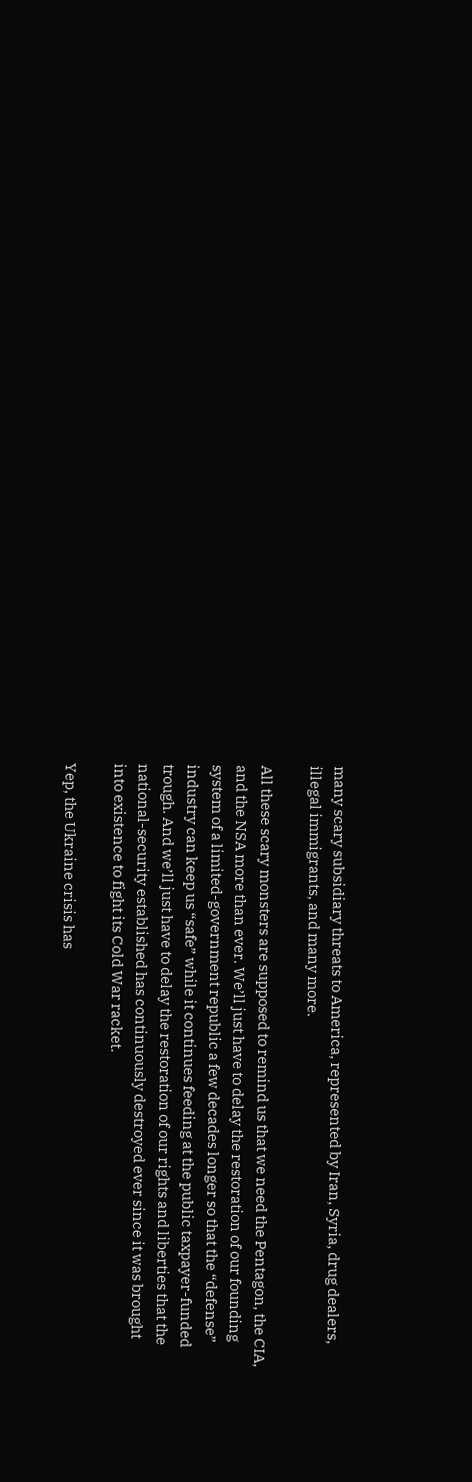many scary subsidiary threats to America, represented by Iran, Syria, drug dealers, illegal immigrants, and many more.

All these scary monsters are supposed to remind us that we need the Pentagon, the CIA, and the NSA more than ever. We’ll just have to delay the restoration of our founding system of a limited-government republic a few decades longer so that the “defense” industry can keep us “safe” while it continues feeding at the public taxpayer-funded trough. And we’ll just have to delay the restoration of our rights and liberties that the national-security established has continuously destroyed ever since it was brought into existence to fight its Cold War racket.

Yep, the Ukraine crisis has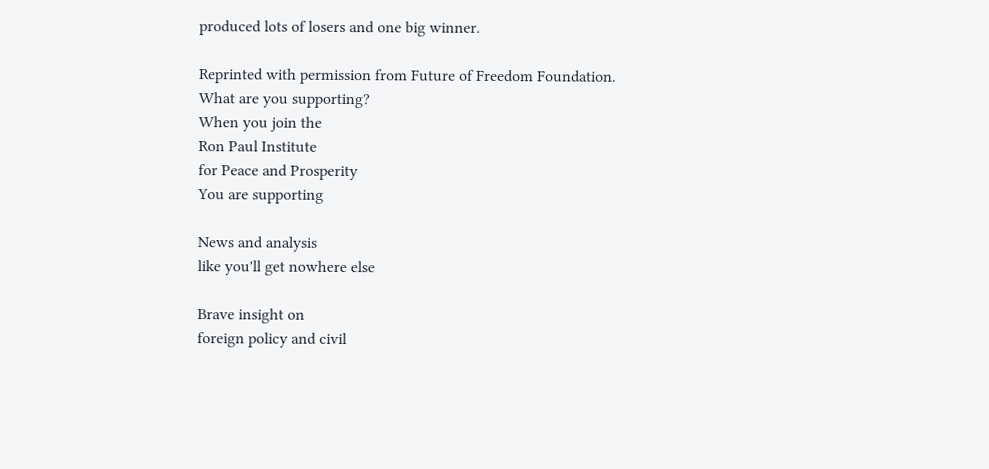produced lots of losers and one big winner.

Reprinted with permission from Future of Freedom Foundation.
What are you supporting?
When you join the
Ron Paul Institute
for Peace and Prosperity
You are supporting

News and analysis
like you'll get nowhere else

Brave insight on
foreign policy and civil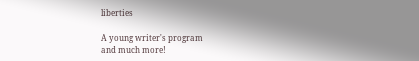liberties

A young writer's program
and much more!